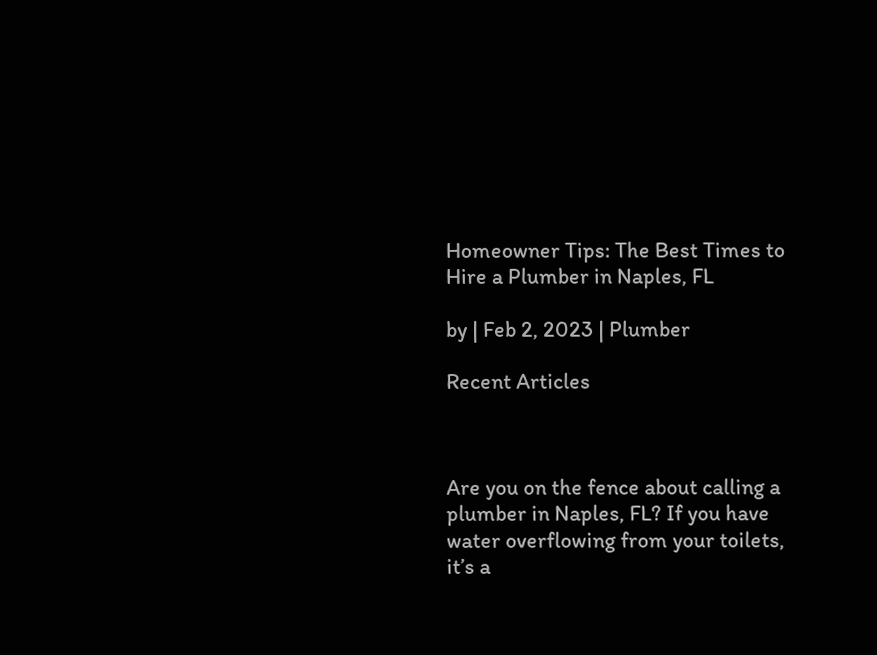Homeowner Tips: The Best Times to Hire a Plumber in Naples, FL

by | Feb 2, 2023 | Plumber

Recent Articles



Are you on the fence about calling a plumber in Naples, FL? If you have water overflowing from your toilets, it’s a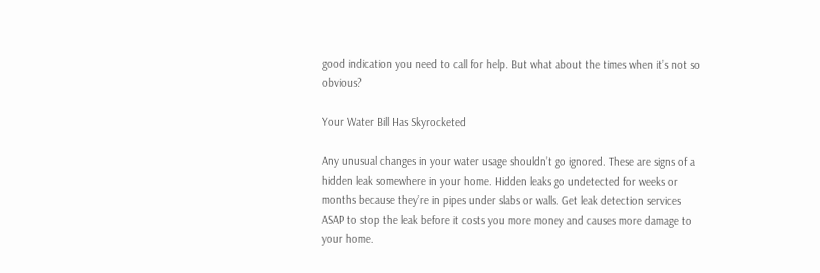good indication you need to call for help. But what about the times when it’s not so obvious?

Your Water Bill Has Skyrocketed

Any unusual changes in your water usage shouldn’t go ignored. These are signs of a hidden leak somewhere in your home. Hidden leaks go undetected for weeks or months because they’re in pipes under slabs or walls. Get leak detection services ASAP to stop the leak before it costs you more money and causes more damage to your home.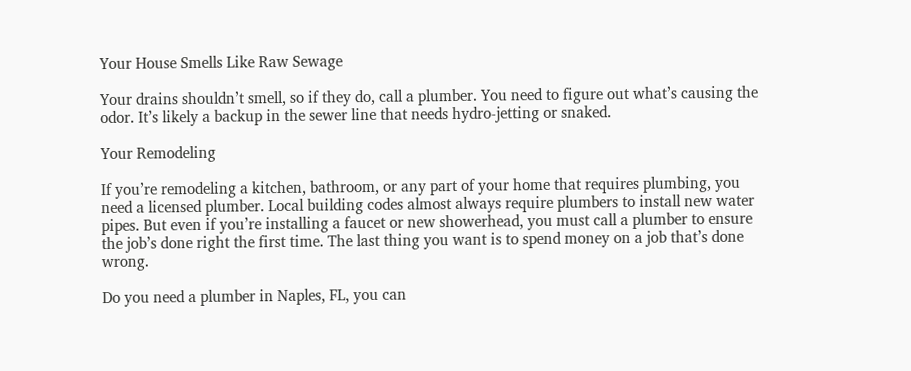Your House Smells Like Raw Sewage

Your drains shouldn’t smell, so if they do, call a plumber. You need to figure out what’s causing the odor. It’s likely a backup in the sewer line that needs hydro-jetting or snaked.

Your Remodeling

If you’re remodeling a kitchen, bathroom, or any part of your home that requires plumbing, you need a licensed plumber. Local building codes almost always require plumbers to install new water pipes. But even if you’re installing a faucet or new showerhead, you must call a plumber to ensure the job’s done right the first time. The last thing you want is to spend money on a job that’s done wrong.

Do you need a plumber in Naples, FL, you can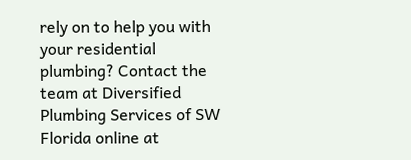rely on to help you with your residential plumbing? Contact the team at Diversified Plumbing Services of SW Florida online at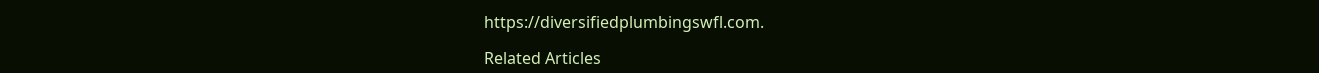https://diversifiedplumbingswfl.com.

Related Articles